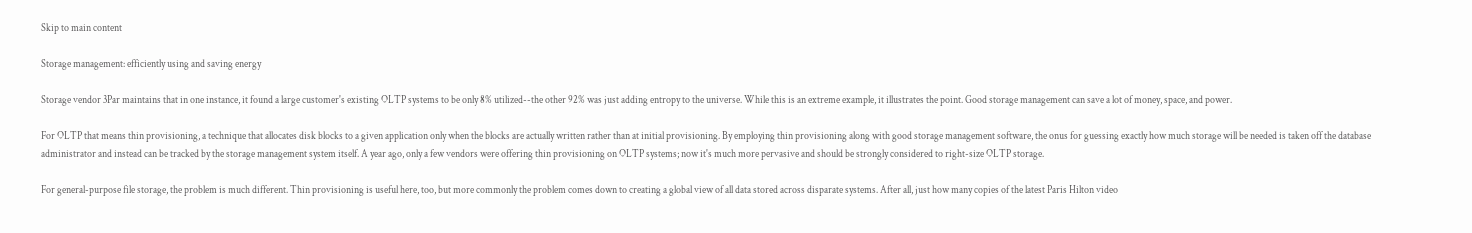Skip to main content

Storage management: efficiently using and saving energy

Storage vendor 3Par maintains that in one instance, it found a large customer's existing OLTP systems to be only 8% utilized--the other 92% was just adding entropy to the universe. While this is an extreme example, it illustrates the point. Good storage management can save a lot of money, space, and power.

For OLTP that means thin provisioning, a technique that allocates disk blocks to a given application only when the blocks are actually written rather than at initial provisioning. By employing thin provisioning along with good storage management software, the onus for guessing exactly how much storage will be needed is taken off the database administrator and instead can be tracked by the storage management system itself. A year ago, only a few vendors were offering thin provisioning on OLTP systems; now it's much more pervasive and should be strongly considered to right-size OLTP storage.

For general-purpose file storage, the problem is much different. Thin provisioning is useful here, too, but more commonly the problem comes down to creating a global view of all data stored across disparate systems. After all, just how many copies of the latest Paris Hilton video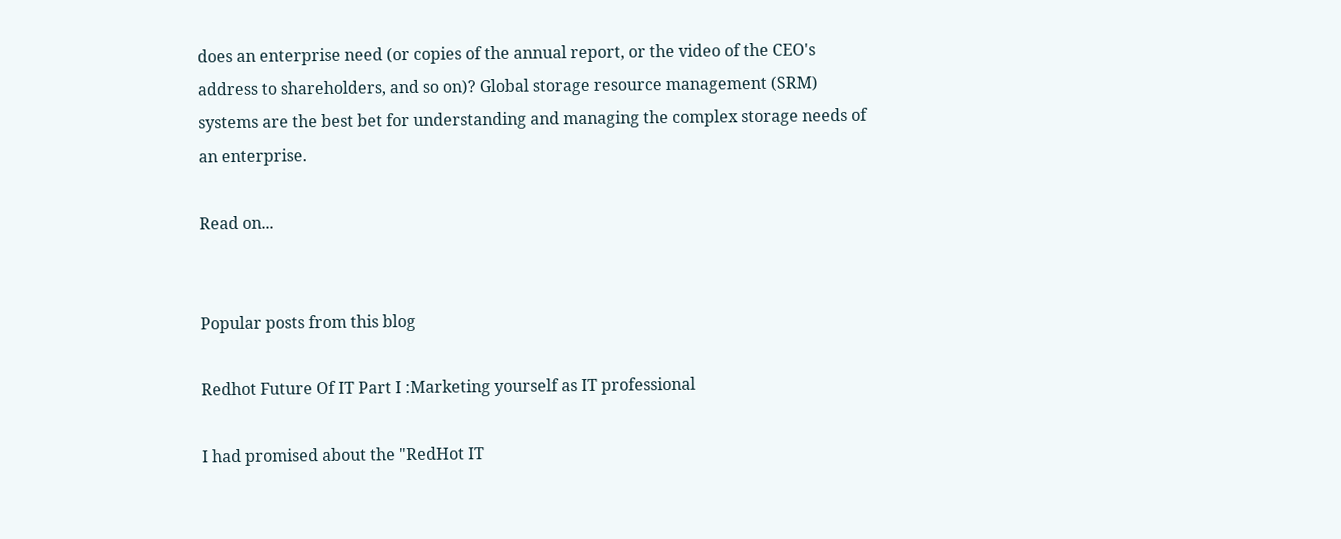does an enterprise need (or copies of the annual report, or the video of the CEO's address to shareholders, and so on)? Global storage resource management (SRM) systems are the best bet for understanding and managing the complex storage needs of an enterprise.

Read on...


Popular posts from this blog

Redhot Future Of IT Part I :Marketing yourself as IT professional

I had promised about the "RedHot IT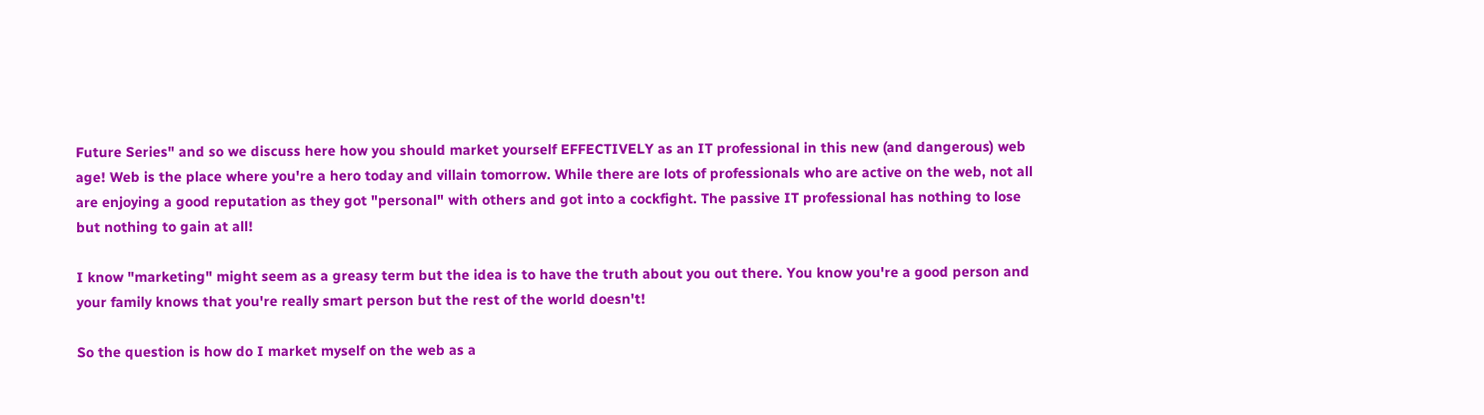Future Series" and so we discuss here how you should market yourself EFFECTIVELY as an IT professional in this new (and dangerous) web age! Web is the place where you're a hero today and villain tomorrow. While there are lots of professionals who are active on the web, not all are enjoying a good reputation as they got "personal" with others and got into a cockfight. The passive IT professional has nothing to lose but nothing to gain at all!

I know "marketing" might seem as a greasy term but the idea is to have the truth about you out there. You know you're a good person and your family knows that you're really smart person but the rest of the world doesn't!

So the question is how do I market myself on the web as a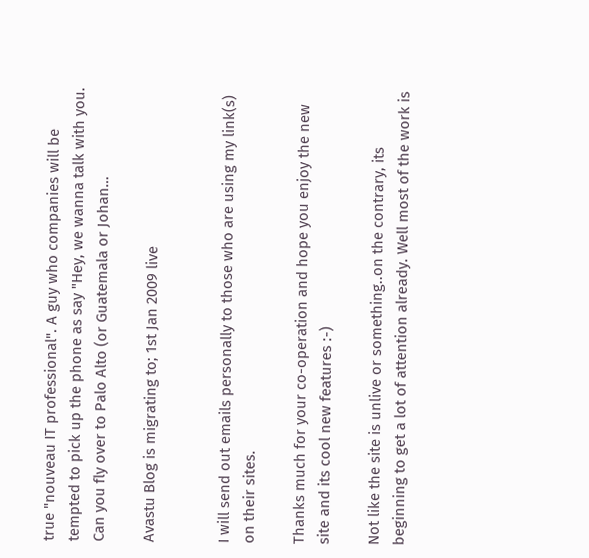true "nouveau IT professional". A guy who companies will be tempted to pick up the phone as say "Hey, we wanna talk with you. Can you fly over to Palo Alto (or Guatemala or Johan…

Avastu Blog is migrating to; 1st Jan 2009 live


I will send out emails personally to those who are using my link(s) on their sites.

Thanks much for your co-operation and hope you enjoy the new site and its cool new features :-)

Not like the site is unlive or something..on the contrary, its beginning to get a lot of attention already. Well most of the work is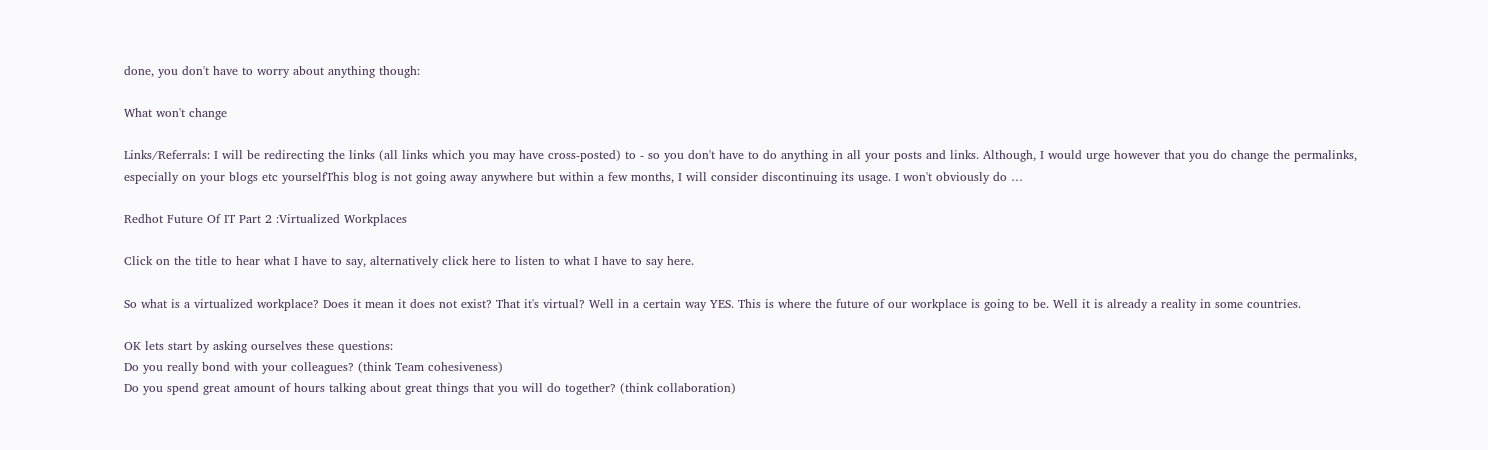done, you don't have to worry about anything though:

What won't change

Links/Referrals: I will be redirecting the links (all links which you may have cross-posted) to - so you don't have to do anything in all your posts and links. Although, I would urge however that you do change the permalinks, especially on your blogs etc yourselfThis blog is not going away anywhere but within a few months, I will consider discontinuing its usage. I won't obviously do …

Redhot Future Of IT Part 2 :Virtualized Workplaces

Click on the title to hear what I have to say, alternatively click here to listen to what I have to say here.

So what is a virtualized workplace? Does it mean it does not exist? That it's virtual? Well in a certain way YES. This is where the future of our workplace is going to be. Well it is already a reality in some countries.

OK lets start by asking ourselves these questions:
Do you really bond with your colleagues? (think Team cohesiveness)
Do you spend great amount of hours talking about great things that you will do together? (think collaboration)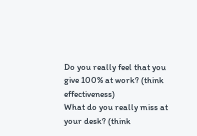Do you really feel that you give 100% at work? (think effectiveness)
What do you really miss at your desk? (think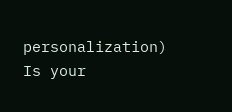personalization)
Is your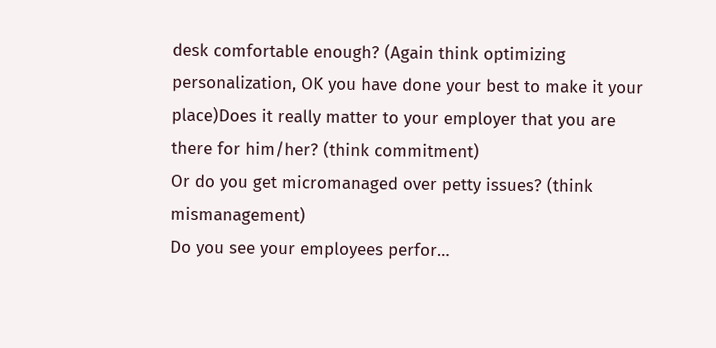desk comfortable enough? (Again think optimizing personalization, OK you have done your best to make it your place)Does it really matter to your employer that you are there for him/her? (think commitment)
Or do you get micromanaged over petty issues? (think mismanagement)
Do you see your employees perfor…